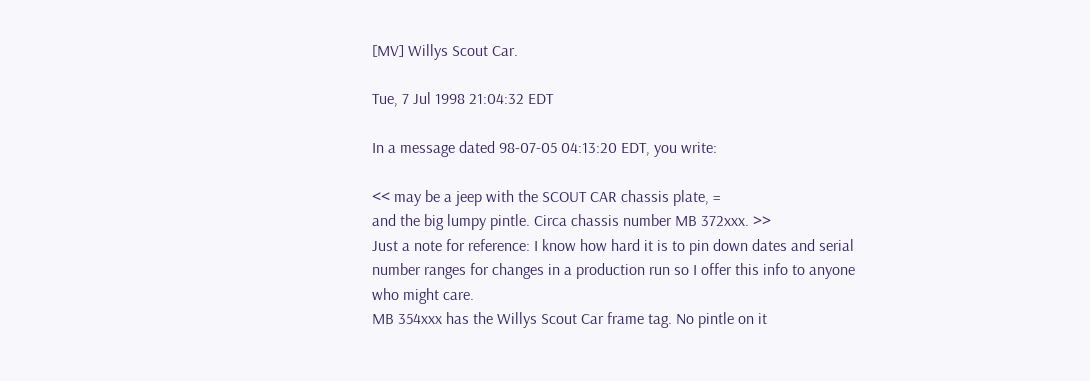[MV] Willys Scout Car.

Tue, 7 Jul 1998 21:04:32 EDT

In a message dated 98-07-05 04:13:20 EDT, you write:

<< may be a jeep with the SCOUT CAR chassis plate, =
and the big lumpy pintle. Circa chassis number MB 372xxx. >>
Just a note for reference: I know how hard it is to pin down dates and serial
number ranges for changes in a production run so I offer this info to anyone
who might care.
MB 354xxx has the Willys Scout Car frame tag. No pintle on it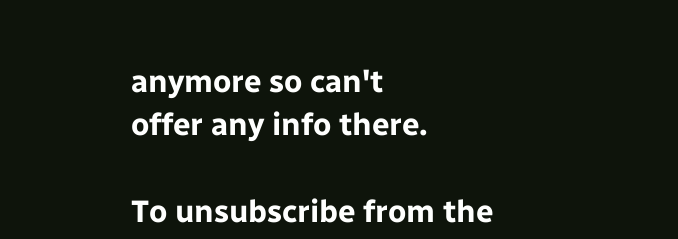anymore so can't
offer any info there.

To unsubscribe from the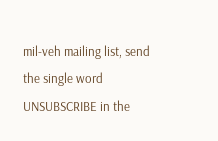mil-veh mailing list, send the single word
UNSUBSCRIBE in the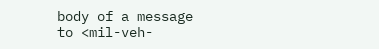body of a message to <mil-veh-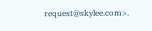request@skylee.com>.